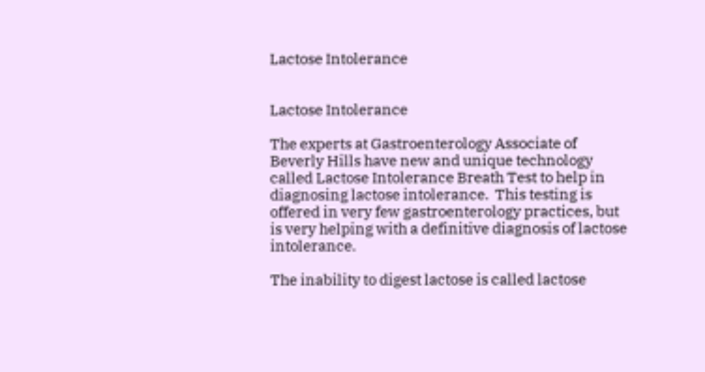Lactose Intolerance


Lactose Intolerance

The experts at Gastroenterology Associate of Beverly Hills have new and unique technology called Lactose Intolerance Breath Test to help in diagnosing lactose intolerance.  This testing is offered in very few gastroenterology practices, but is very helping with a definitive diagnosis of lactose intolerance.

The inability to digest lactose is called lactose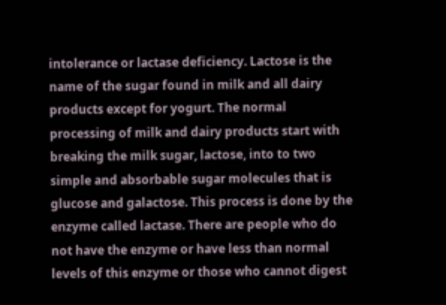intolerance or lactase deficiency. Lactose is the name of the sugar found in milk and all dairy products except for yogurt. The normal processing of milk and dairy products start with breaking the milk sugar, lactose, into to two simple and absorbable sugar molecules that is glucose and galactose. This process is done by the enzyme called lactase. There are people who do not have the enzyme or have less than normal levels of this enzyme or those who cannot digest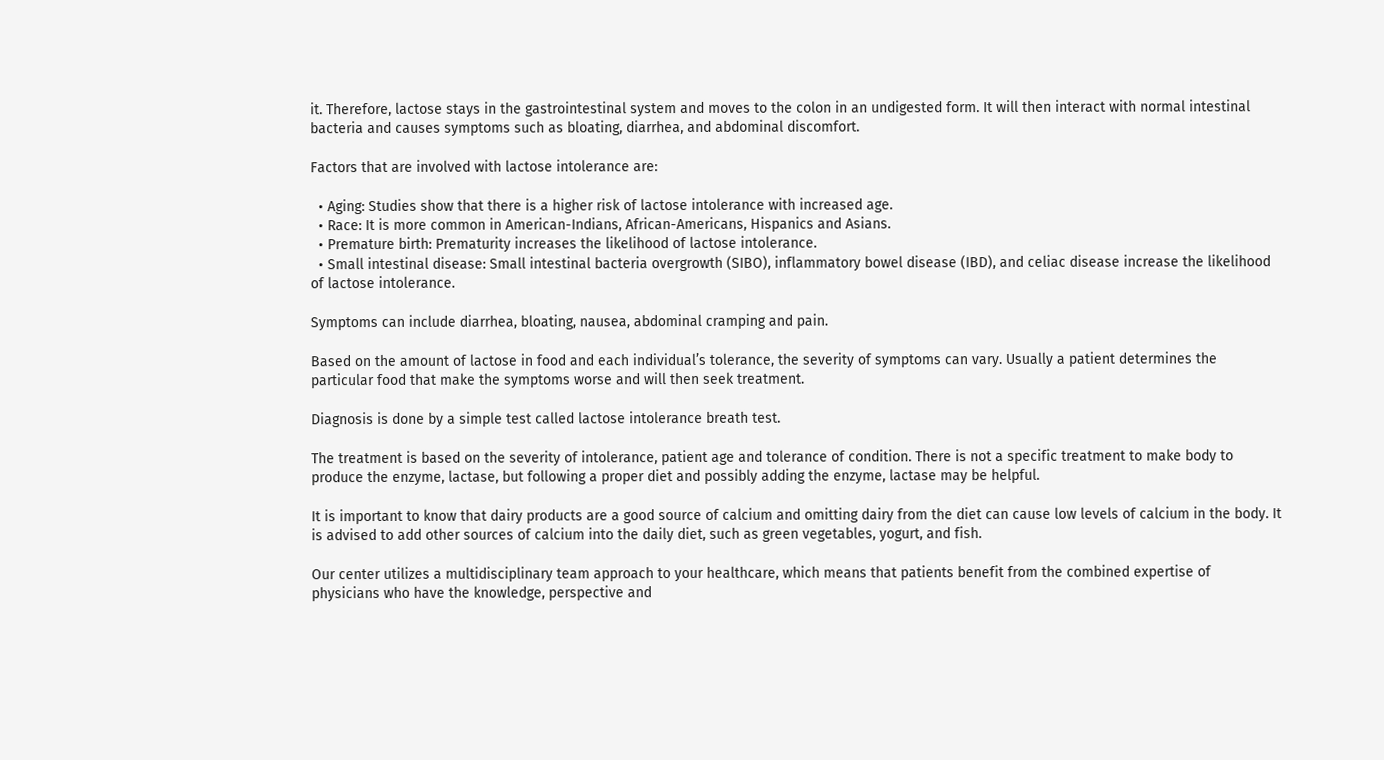it. Therefore, lactose stays in the gastrointestinal system and moves to the colon in an undigested form. It will then interact with normal intestinal bacteria and causes symptoms such as bloating, diarrhea, and abdominal discomfort.

Factors that are involved with lactose intolerance are:

  • Aging: Studies show that there is a higher risk of lactose intolerance with increased age.
  • Race: It is more common in American-Indians, African-Americans, Hispanics and Asians.
  • Premature birth: Prematurity increases the likelihood of lactose intolerance.
  • Small intestinal disease: Small intestinal bacteria overgrowth (SIBO), inflammatory bowel disease (IBD), and celiac disease increase the likelihood of lactose intolerance.

Symptoms can include diarrhea, bloating, nausea, abdominal cramping and pain.

Based on the amount of lactose in food and each individual’s tolerance, the severity of symptoms can vary. Usually a patient determines the particular food that make the symptoms worse and will then seek treatment.

Diagnosis is done by a simple test called lactose intolerance breath test.

The treatment is based on the severity of intolerance, patient age and tolerance of condition. There is not a specific treatment to make body to produce the enzyme, lactase, but following a proper diet and possibly adding the enzyme, lactase may be helpful.

It is important to know that dairy products are a good source of calcium and omitting dairy from the diet can cause low levels of calcium in the body. It is advised to add other sources of calcium into the daily diet, such as green vegetables, yogurt, and fish.

Our center utilizes a multidisciplinary team approach to your healthcare, which means that patients benefit from the combined expertise of physicians who have the knowledge, perspective and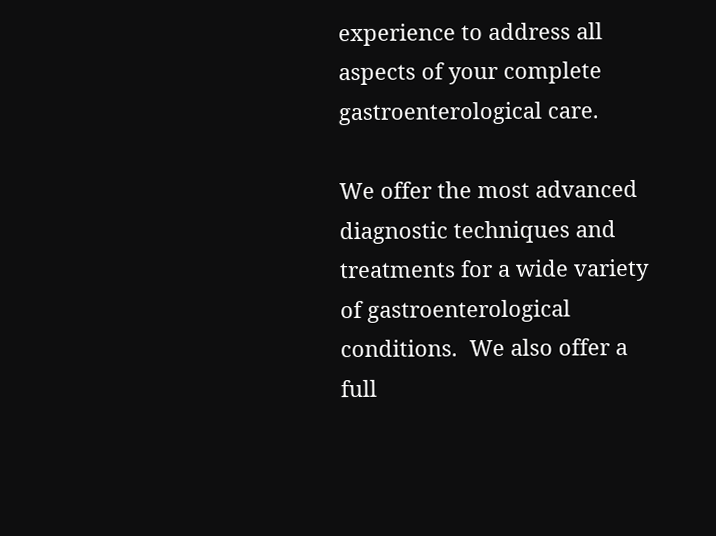experience to address all aspects of your complete gastroenterological care.

We offer the most advanced diagnostic techniques and treatments for a wide variety of gastroenterological conditions.  We also offer a full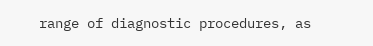range of diagnostic procedures, as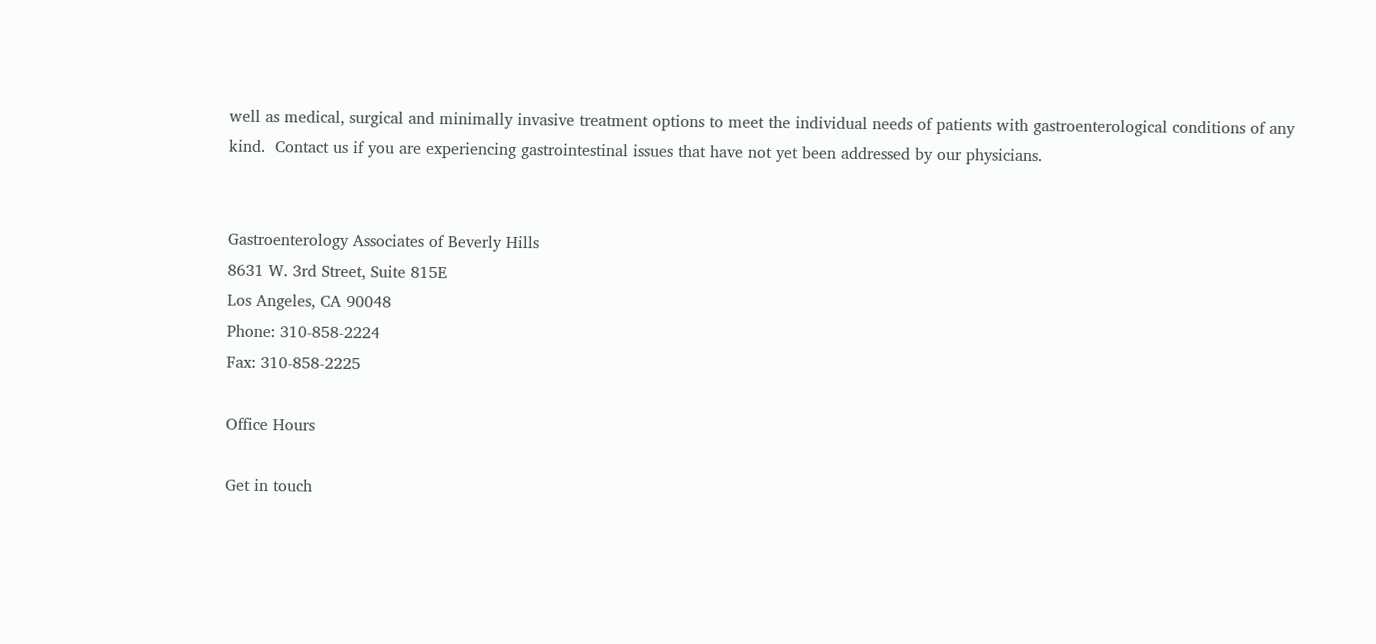well as medical, surgical and minimally invasive treatment options to meet the individual needs of patients with gastroenterological conditions of any kind.  Contact us if you are experiencing gastrointestinal issues that have not yet been addressed by our physicians.


Gastroenterology Associates of Beverly Hills
8631 W. 3rd Street, Suite 815E
Los Angeles, CA 90048
Phone: 310-858-2224
Fax: 310-858-2225

Office Hours

Get in touch